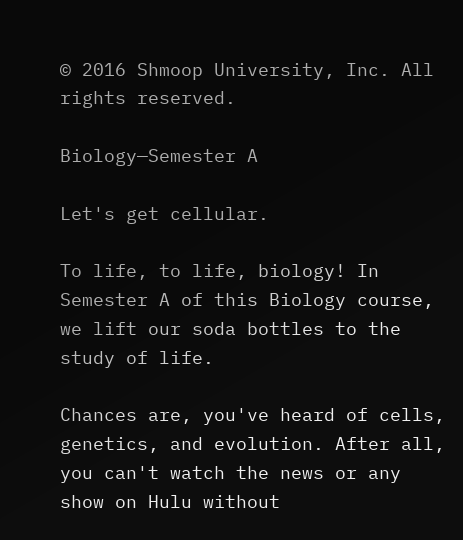© 2016 Shmoop University, Inc. All rights reserved.

Biology—Semester A

Let's get cellular.

To life, to life, biology! In Semester A of this Biology course, we lift our soda bottles to the study of life.

Chances are, you've heard of cells, genetics, and evolution. After all, you can't watch the news or any show on Hulu without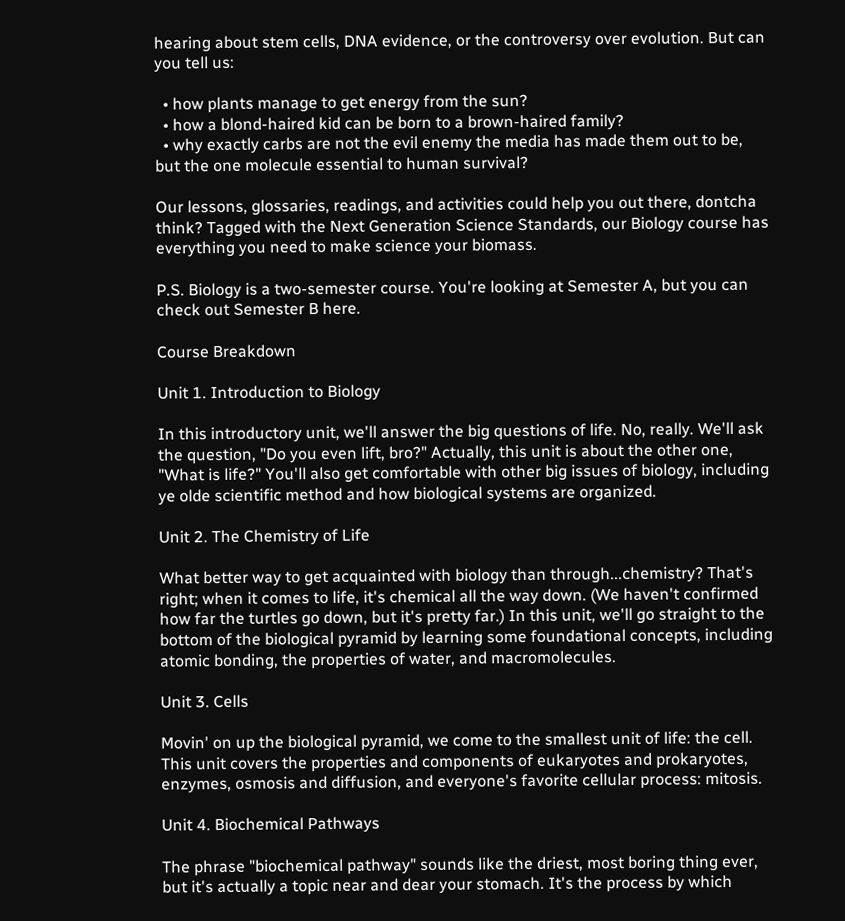hearing about stem cells, DNA evidence, or the controversy over evolution. But can you tell us:

  • how plants manage to get energy from the sun?
  • how a blond-haired kid can be born to a brown-haired family?
  • why exactly carbs are not the evil enemy the media has made them out to be, but the one molecule essential to human survival?

Our lessons, glossaries, readings, and activities could help you out there, dontcha think? Tagged with the Next Generation Science Standards, our Biology course has everything you need to make science your biomass.

P.S. Biology is a two-semester course. You're looking at Semester A, but you can check out Semester B here.

Course Breakdown

Unit 1. Introduction to Biology

In this introductory unit, we'll answer the big questions of life. No, really. We'll ask the question, "Do you even lift, bro?" Actually, this unit is about the other one, "What is life?" You'll also get comfortable with other big issues of biology, including ye olde scientific method and how biological systems are organized.

Unit 2. The Chemistry of Life

What better way to get acquainted with biology than through...chemistry? That's right; when it comes to life, it's chemical all the way down. (We haven't confirmed how far the turtles go down, but it's pretty far.) In this unit, we'll go straight to the bottom of the biological pyramid by learning some foundational concepts, including atomic bonding, the properties of water, and macromolecules.

Unit 3. Cells

Movin' on up the biological pyramid, we come to the smallest unit of life: the cell. This unit covers the properties and components of eukaryotes and prokaryotes, enzymes, osmosis and diffusion, and everyone's favorite cellular process: mitosis.

Unit 4. Biochemical Pathways

The phrase "biochemical pathway" sounds like the driest, most boring thing ever, but it's actually a topic near and dear your stomach. It's the process by which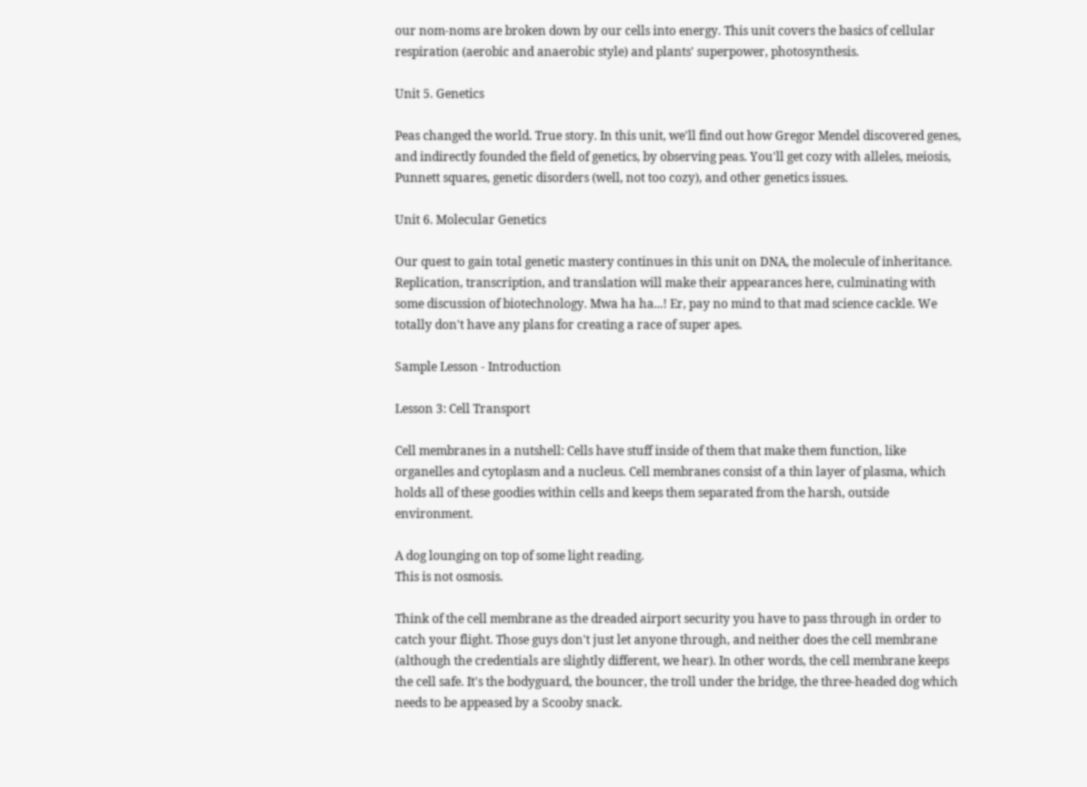our nom-noms are broken down by our cells into energy. This unit covers the basics of cellular respiration (aerobic and anaerobic style) and plants' superpower, photosynthesis.

Unit 5. Genetics

Peas changed the world. True story. In this unit, we'll find out how Gregor Mendel discovered genes, and indirectly founded the field of genetics, by observing peas. You'll get cozy with alleles, meiosis, Punnett squares, genetic disorders (well, not too cozy), and other genetics issues.

Unit 6. Molecular Genetics

Our quest to gain total genetic mastery continues in this unit on DNA, the molecule of inheritance. Replication, transcription, and translation will make their appearances here, culminating with some discussion of biotechnology. Mwa ha ha...! Er, pay no mind to that mad science cackle. We totally don't have any plans for creating a race of super apes.

Sample Lesson - Introduction

Lesson 3: Cell Transport

Cell membranes in a nutshell: Cells have stuff inside of them that make them function, like organelles and cytoplasm and a nucleus. Cell membranes consist of a thin layer of plasma, which holds all of these goodies within cells and keeps them separated from the harsh, outside environment.

A dog lounging on top of some light reading.
This is not osmosis.

Think of the cell membrane as the dreaded airport security you have to pass through in order to catch your flight. Those guys don't just let anyone through, and neither does the cell membrane (although the credentials are slightly different, we hear). In other words, the cell membrane keeps the cell safe. It's the bodyguard, the bouncer, the troll under the bridge, the three-headed dog which needs to be appeased by a Scooby snack.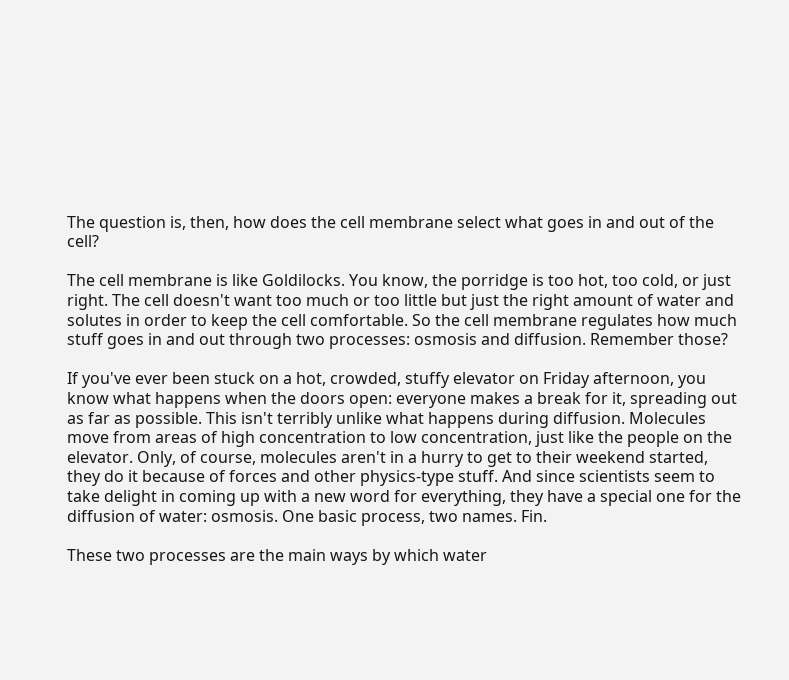The question is, then, how does the cell membrane select what goes in and out of the cell?

The cell membrane is like Goldilocks. You know, the porridge is too hot, too cold, or just right. The cell doesn't want too much or too little but just the right amount of water and solutes in order to keep the cell comfortable. So the cell membrane regulates how much stuff goes in and out through two processes: osmosis and diffusion. Remember those?

If you've ever been stuck on a hot, crowded, stuffy elevator on Friday afternoon, you know what happens when the doors open: everyone makes a break for it, spreading out as far as possible. This isn't terribly unlike what happens during diffusion. Molecules move from areas of high concentration to low concentration, just like the people on the elevator. Only, of course, molecules aren't in a hurry to get to their weekend started, they do it because of forces and other physics-type stuff. And since scientists seem to take delight in coming up with a new word for everything, they have a special one for the diffusion of water: osmosis. One basic process, two names. Fin.

These two processes are the main ways by which water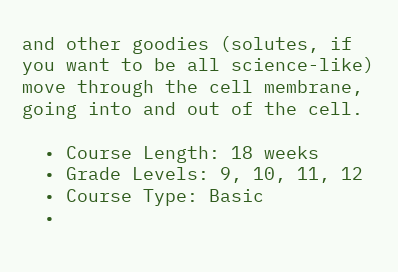and other goodies (solutes, if you want to be all science-like) move through the cell membrane, going into and out of the cell.

  • Course Length: 18 weeks
  • Grade Levels: 9, 10, 11, 12
  • Course Type: Basic
  •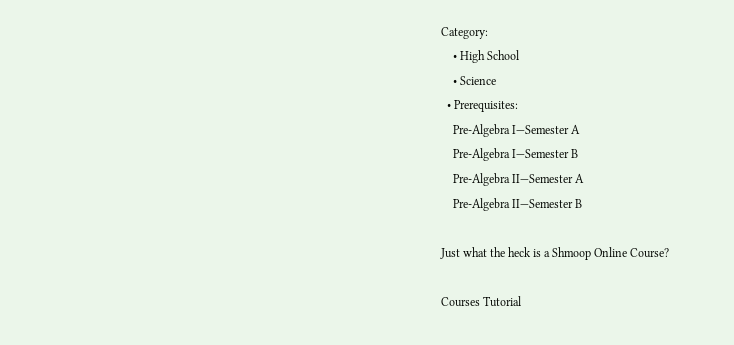Category:
    • High School
    • Science
  • Prerequisites:
    Pre-Algebra I—Semester A
    Pre-Algebra I—Semester B
    Pre-Algebra II—Semester A
    Pre-Algebra II—Semester B

Just what the heck is a Shmoop Online Course?

Courses Tutorial